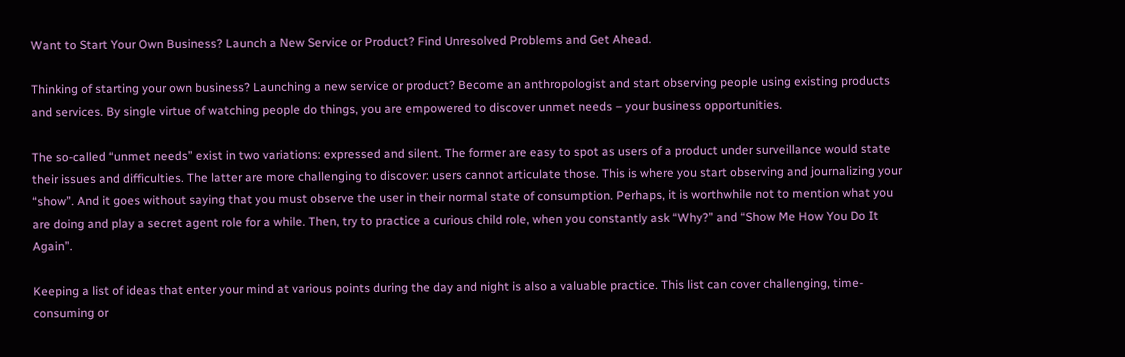Want to Start Your Own Business? Launch a New Service or Product? Find Unresolved Problems and Get Ahead.

Thinking of starting your own business? Launching a new service or product? Become an anthropologist and start observing people using existing products and services. By single virtue of watching people do things, you are empowered to discover unmet needs – your business opportunities.

The so-called “unmet needs” exist in two variations: expressed and silent. The former are easy to spot as users of a product under surveillance would state their issues and difficulties. The latter are more challenging to discover: users cannot articulate those. This is where you start observing and journalizing your “show”. And it goes without saying that you must observe the user in their normal state of consumption. Perhaps, it is worthwhile not to mention what you are doing and play a secret agent role for a while. Then, try to practice a curious child role, when you constantly ask “Why?” and “Show Me How You Do It Again”.

Keeping a list of ideas that enter your mind at various points during the day and night is also a valuable practice. This list can cover challenging, time-consuming or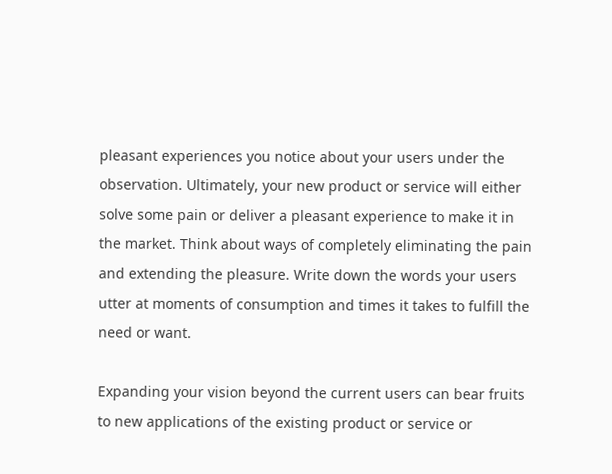pleasant experiences you notice about your users under the observation. Ultimately, your new product or service will either solve some pain or deliver a pleasant experience to make it in the market. Think about ways of completely eliminating the pain and extending the pleasure. Write down the words your users utter at moments of consumption and times it takes to fulfill the need or want.

Expanding your vision beyond the current users can bear fruits to new applications of the existing product or service or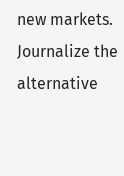new markets. Journalize the alternative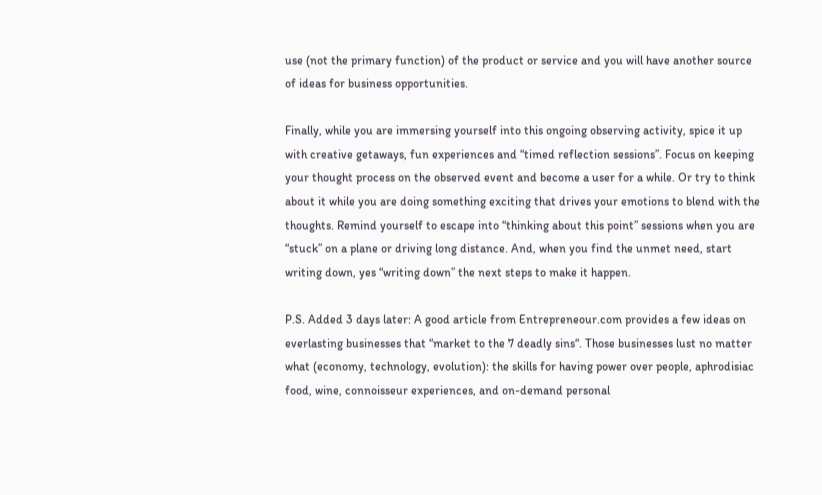use (not the primary function) of the product or service and you will have another source of ideas for business opportunities.

Finally, while you are immersing yourself into this ongoing observing activity, spice it up with creative getaways, fun experiences and “timed reflection sessions”. Focus on keeping your thought process on the observed event and become a user for a while. Or try to think about it while you are doing something exciting that drives your emotions to blend with the thoughts. Remind yourself to escape into “thinking about this point” sessions when you are “stuck” on a plane or driving long distance. And, when you find the unmet need, start writing down, yes “writing down” the next steps to make it happen.

P.S. Added 3 days later: A good article from Entrepreneour.com provides a few ideas on everlasting businesses that “market to the 7 deadly sins“. Those businesses lust no matter what (economy, technology, evolution): the skills for having power over people, aphrodisiac food, wine, connoisseur experiences, and on-demand personal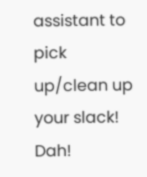assistant to pick up/clean up your slack! Dah!